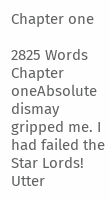Chapter one

2825 Words
Chapter oneAbsolute dismay gripped me. I had failed the Star Lords! Utter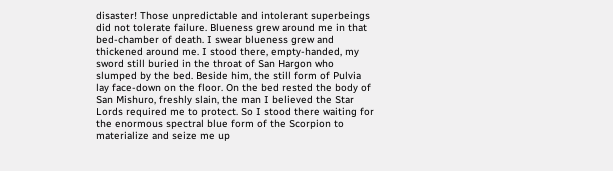disaster! Those unpredictable and intolerant superbeings did not tolerate failure. Blueness grew around me in that bed-chamber of death. I swear blueness grew and thickened around me. I stood there, empty-handed, my sword still buried in the throat of San Hargon who slumped by the bed. Beside him, the still form of Pulvia lay face-down on the floor. On the bed rested the body of San Mishuro, freshly slain, the man I believed the Star Lords required me to protect. So I stood there waiting for the enormous spectral blue form of the Scorpion to materialize and seize me up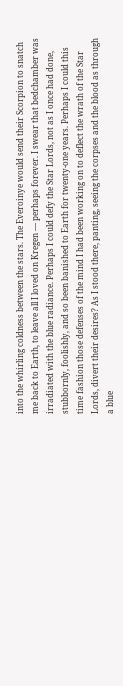into the whirling coldness between the stars. The Everoinye would send their Scorpion to snatch me back to Earth, to leave all I loved on Kregen — perhaps forever. I swear that bedchamber was irradiated with the blue radiance. Perhaps I could defy the Star Lords, not as I once had done, stubbornly, foolishly, and so been banished to Earth for twenty-one years. Perhaps I could this time fashion those defenses of the mind I had been working on to deflect the wrath of the Star Lords, divert their desires? As I stood there, panting, seeing the corpses and the blood as through a blue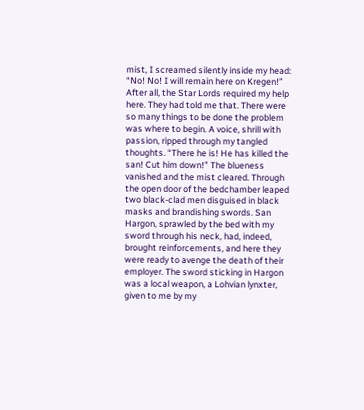mist, I screamed silently inside my head: “No! No! I will remain here on Kregen!” After all, the Star Lords required my help here. They had told me that. There were so many things to be done the problem was where to begin. A voice, shrill with passion, ripped through my tangled thoughts. “There he is! He has killed the san! Cut him down!” The blueness vanished and the mist cleared. Through the open door of the bedchamber leaped two black-clad men disguised in black masks and brandishing swords. San Hargon, sprawled by the bed with my sword through his neck, had, indeed, brought reinforcements, and here they were ready to avenge the death of their employer. The sword sticking in Hargon was a local weapon, a Lohvian lynxter, given to me by my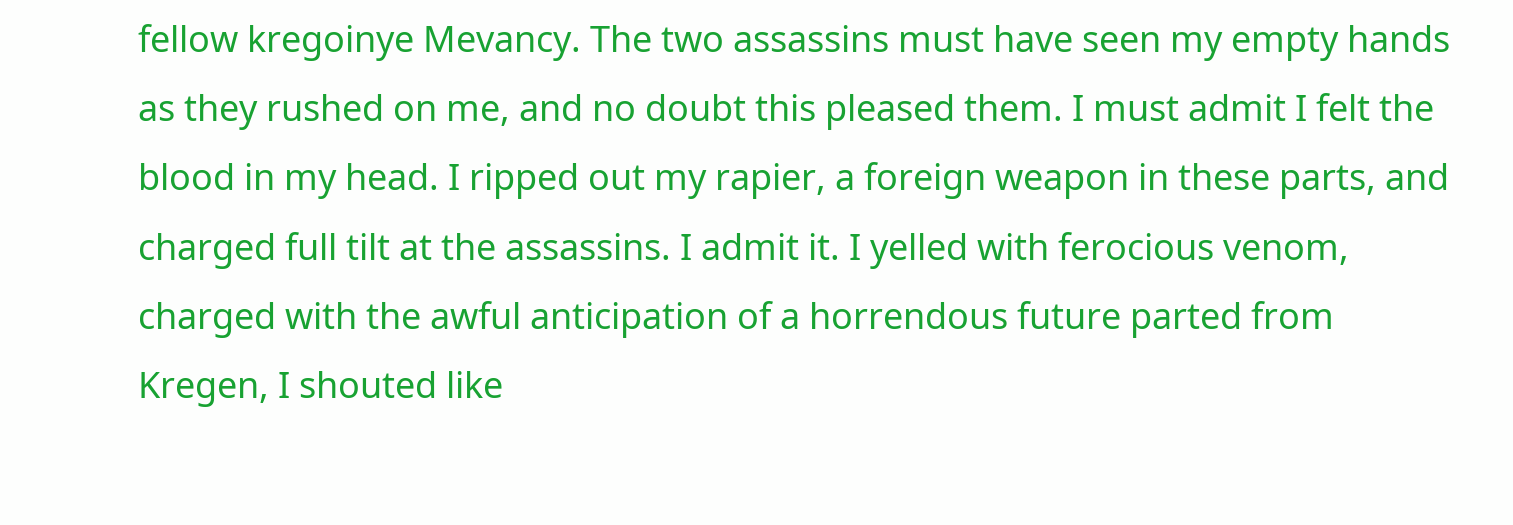fellow kregoinye Mevancy. The two assassins must have seen my empty hands as they rushed on me, and no doubt this pleased them. I must admit I felt the blood in my head. I ripped out my rapier, a foreign weapon in these parts, and charged full tilt at the assassins. I admit it. I yelled with ferocious venom, charged with the awful anticipation of a horrendous future parted from Kregen, I shouted like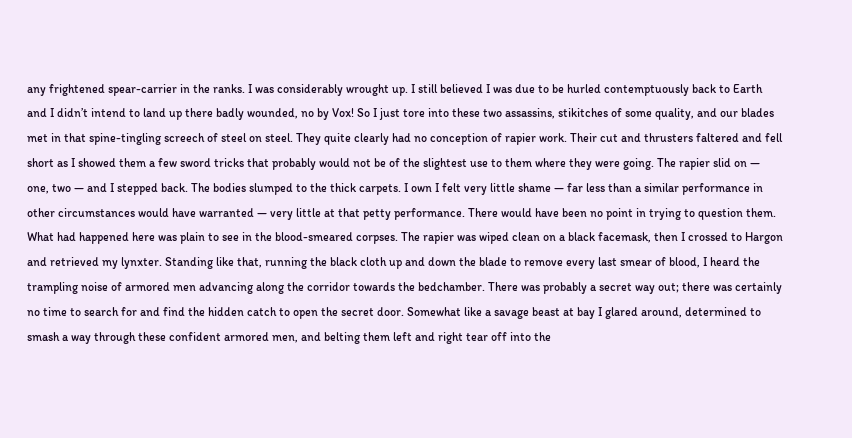any frightened spear-carrier in the ranks. I was considerably wrought up. I still believed I was due to be hurled contemptuously back to Earth and I didn’t intend to land up there badly wounded, no by Vox! So I just tore into these two assassins, stikitches of some quality, and our blades met in that spine-tingling screech of steel on steel. They quite clearly had no conception of rapier work. Their cut and thrusters faltered and fell short as I showed them a few sword tricks that probably would not be of the slightest use to them where they were going. The rapier slid on — one, two — and I stepped back. The bodies slumped to the thick carpets. I own I felt very little shame — far less than a similar performance in other circumstances would have warranted — very little at that petty performance. There would have been no point in trying to question them. What had happened here was plain to see in the blood-smeared corpses. The rapier was wiped clean on a black facemask, then I crossed to Hargon and retrieved my lynxter. Standing like that, running the black cloth up and down the blade to remove every last smear of blood, I heard the trampling noise of armored men advancing along the corridor towards the bedchamber. There was probably a secret way out; there was certainly no time to search for and find the hidden catch to open the secret door. Somewhat like a savage beast at bay I glared around, determined to smash a way through these confident armored men, and belting them left and right tear off into the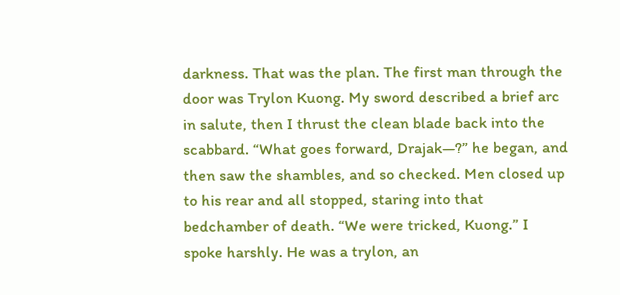darkness. That was the plan. The first man through the door was Trylon Kuong. My sword described a brief arc in salute, then I thrust the clean blade back into the scabbard. “What goes forward, Drajak—?” he began, and then saw the shambles, and so checked. Men closed up to his rear and all stopped, staring into that bedchamber of death. “We were tricked, Kuong.” I spoke harshly. He was a trylon, an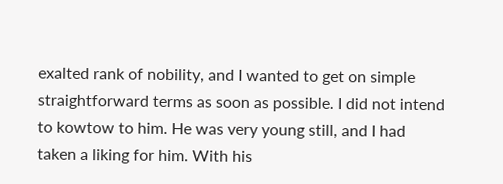exalted rank of nobility, and I wanted to get on simple straightforward terms as soon as possible. I did not intend to kowtow to him. He was very young still, and I had taken a liking for him. With his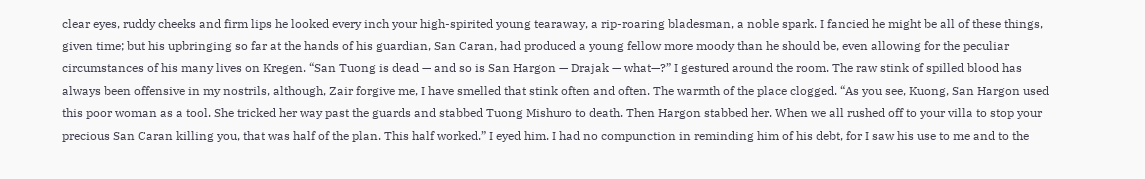clear eyes, ruddy cheeks and firm lips he looked every inch your high-spirited young tearaway, a rip-roaring bladesman, a noble spark. I fancied he might be all of these things, given time; but his upbringing so far at the hands of his guardian, San Caran, had produced a young fellow more moody than he should be, even allowing for the peculiar circumstances of his many lives on Kregen. “San Tuong is dead — and so is San Hargon — Drajak — what—?” I gestured around the room. The raw stink of spilled blood has always been offensive in my nostrils, although, Zair forgive me, I have smelled that stink often and often. The warmth of the place clogged. “As you see, Kuong, San Hargon used this poor woman as a tool. She tricked her way past the guards and stabbed Tuong Mishuro to death. Then Hargon stabbed her. When we all rushed off to your villa to stop your precious San Caran killing you, that was half of the plan. This half worked.” I eyed him. I had no compunction in reminding him of his debt, for I saw his use to me and to the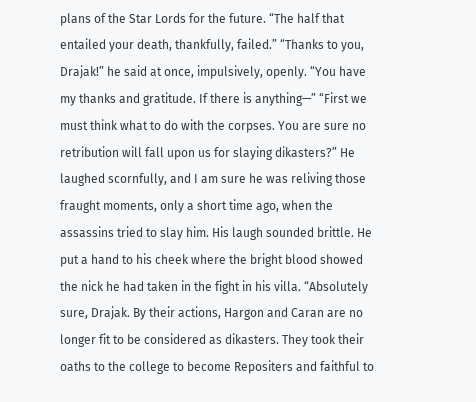plans of the Star Lords for the future. “The half that entailed your death, thankfully, failed.” “Thanks to you, Drajak!” he said at once, impulsively, openly. “You have my thanks and gratitude. If there is anything—” “First we must think what to do with the corpses. You are sure no retribution will fall upon us for slaying dikasters?” He laughed scornfully, and I am sure he was reliving those fraught moments, only a short time ago, when the assassins tried to slay him. His laugh sounded brittle. He put a hand to his cheek where the bright blood showed the nick he had taken in the fight in his villa. “Absolutely sure, Drajak. By their actions, Hargon and Caran are no longer fit to be considered as dikasters. They took their oaths to the college to become Repositers and faithful to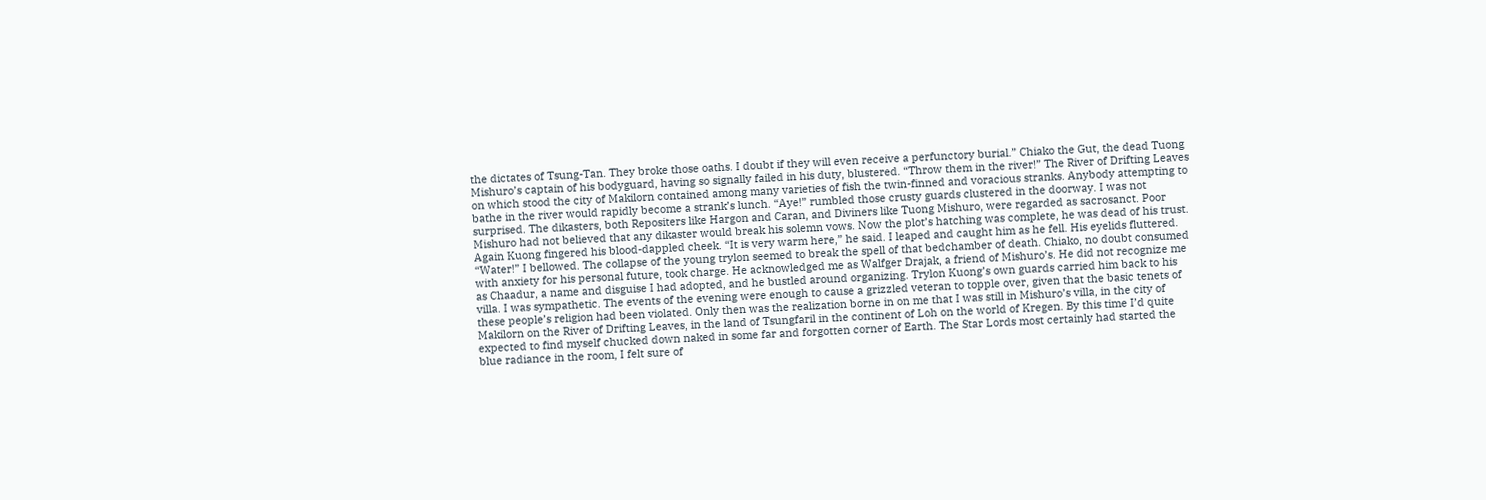the dictates of Tsung-Tan. They broke those oaths. I doubt if they will even receive a perfunctory burial.” Chiako the Gut, the dead Tuong Mishuro’s captain of his bodyguard, having so signally failed in his duty, blustered. “Throw them in the river!” The River of Drifting Leaves on which stood the city of Makilorn contained among many varieties of fish the twin-finned and voracious stranks. Anybody attempting to bathe in the river would rapidly become a strank’s lunch. “Aye!” rumbled those crusty guards clustered in the doorway. I was not surprised. The dikasters, both Repositers like Hargon and Caran, and Diviners like Tuong Mishuro, were regarded as sacrosanct. Poor Mishuro had not believed that any dikaster would break his solemn vows. Now the plot’s hatching was complete, he was dead of his trust. Again Kuong fingered his blood-dappled cheek. “It is very warm here,” he said. I leaped and caught him as he fell. His eyelids fluttered. “Water!” I bellowed. The collapse of the young trylon seemed to break the spell of that bedchamber of death. Chiako, no doubt consumed with anxiety for his personal future, took charge. He acknowledged me as Walfger Drajak, a friend of Mishuro’s. He did not recognize me as Chaadur, a name and disguise I had adopted, and he bustled around organizing. Trylon Kuong’s own guards carried him back to his villa. I was sympathetic. The events of the evening were enough to cause a grizzled veteran to topple over, given that the basic tenets of these people’s religion had been violated. Only then was the realization borne in on me that I was still in Mishuro’s villa, in the city of Makilorn on the River of Drifting Leaves, in the land of Tsungfaril in the continent of Loh on the world of Kregen. By this time I’d quite expected to find myself chucked down naked in some far and forgotten corner of Earth. The Star Lords most certainly had started the blue radiance in the room, I felt sure of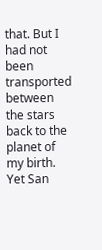that. But I had not been transported between the stars back to the planet of my birth. Yet San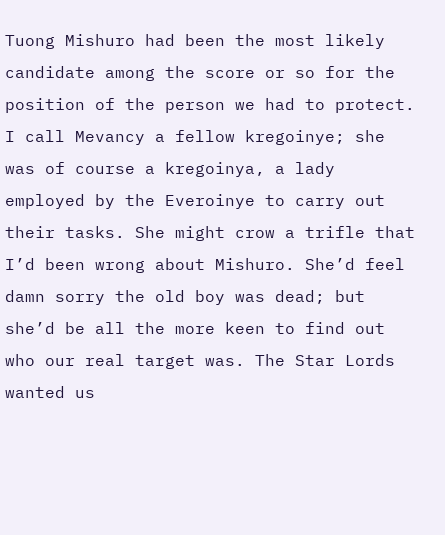Tuong Mishuro had been the most likely candidate among the score or so for the position of the person we had to protect. I call Mevancy a fellow kregoinye; she was of course a kregoinya, a lady employed by the Everoinye to carry out their tasks. She might crow a trifle that I’d been wrong about Mishuro. She’d feel damn sorry the old boy was dead; but she’d be all the more keen to find out who our real target was. The Star Lords wanted us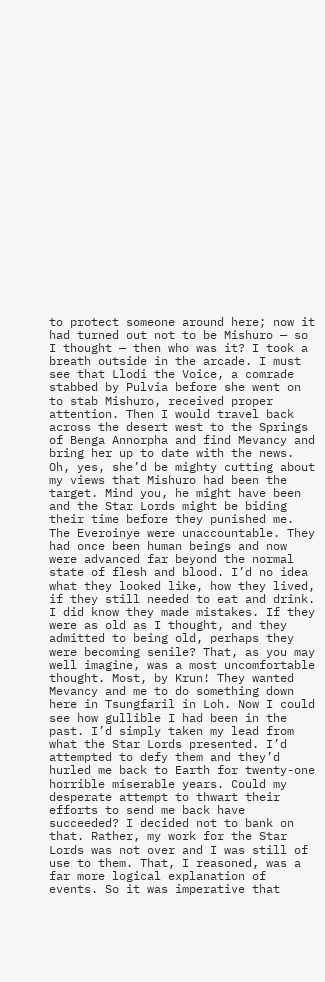to protect someone around here; now it had turned out not to be Mishuro — so I thought — then who was it? I took a breath outside in the arcade. I must see that Llodi the Voice, a comrade stabbed by Pulvia before she went on to stab Mishuro, received proper attention. Then I would travel back across the desert west to the Springs of Benga Annorpha and find Mevancy and bring her up to date with the news. Oh, yes, she’d be mighty cutting about my views that Mishuro had been the target. Mind you, he might have been and the Star Lords might be biding their time before they punished me. The Everoinye were unaccountable. They had once been human beings and now were advanced far beyond the normal state of flesh and blood. I’d no idea what they looked like, how they lived, if they still needed to eat and drink. I did know they made mistakes. If they were as old as I thought, and they admitted to being old, perhaps they were becoming senile? That, as you may well imagine, was a most uncomfortable thought. Most, by Krun! They wanted Mevancy and me to do something down here in Tsungfaril in Loh. Now I could see how gullible I had been in the past. I’d simply taken my lead from what the Star Lords presented. I’d attempted to defy them and they’d hurled me back to Earth for twenty-one horrible miserable years. Could my desperate attempt to thwart their efforts to send me back have succeeded? I decided not to bank on that. Rather, my work for the Star Lords was not over and I was still of use to them. That, I reasoned, was a far more logical explanation of events. So it was imperative that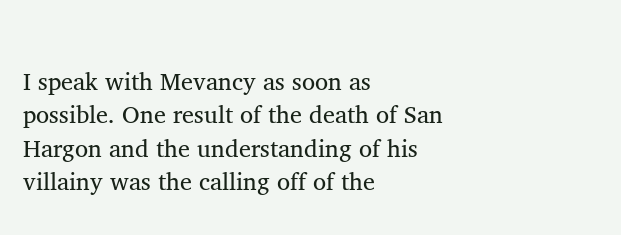I speak with Mevancy as soon as possible. One result of the death of San Hargon and the understanding of his villainy was the calling off of the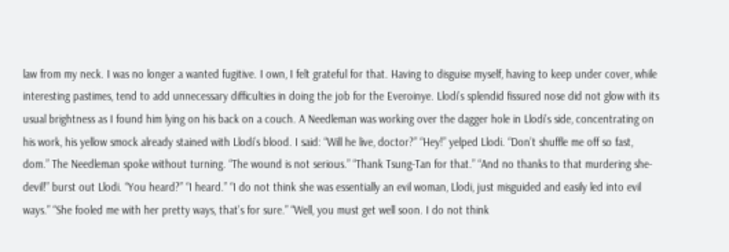law from my neck. I was no longer a wanted fugitive. I own, I felt grateful for that. Having to disguise myself, having to keep under cover, while interesting pastimes, tend to add unnecessary difficulties in doing the job for the Everoinye. Llodi’s splendid fissured nose did not glow with its usual brightness as I found him lying on his back on a couch. A Needleman was working over the dagger hole in Llodi’s side, concentrating on his work, his yellow smock already stained with Llodi’s blood. I said: “Will he live, doctor?” “Hey!” yelped Llodi. “Don’t shuffle me off so fast, dom.” The Needleman spoke without turning. “The wound is not serious.” “Thank Tsung-Tan for that.” “And no thanks to that murdering she-devil!” burst out Llodi. “You heard?” “I heard.” “I do not think she was essentially an evil woman, Llodi, just misguided and easily led into evil ways.” “She fooled me with her pretty ways, that’s for sure.” “Well, you must get well soon. I do not think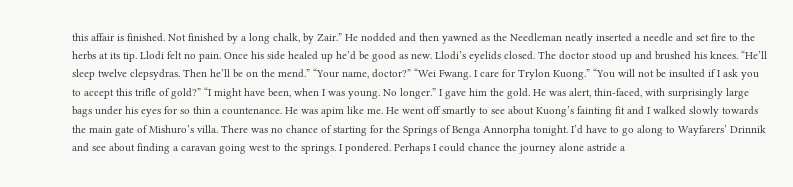this affair is finished. Not finished by a long chalk, by Zair.” He nodded and then yawned as the Needleman neatly inserted a needle and set fire to the herbs at its tip. Llodi felt no pain. Once his side healed up he’d be good as new. Llodi’s eyelids closed. The doctor stood up and brushed his knees. “He’ll sleep twelve clepsydras. Then he’ll be on the mend.” “Your name, doctor?” “Wei Fwang. I care for Trylon Kuong.” “You will not be insulted if I ask you to accept this trifle of gold?” “I might have been, when I was young. No longer.” I gave him the gold. He was alert, thin-faced, with surprisingly large bags under his eyes for so thin a countenance. He was apim like me. He went off smartly to see about Kuong’s fainting fit and I walked slowly towards the main gate of Mishuro’s villa. There was no chance of starting for the Springs of Benga Annorpha tonight. I’d have to go along to Wayfarers’ Drinnik and see about finding a caravan going west to the springs. I pondered. Perhaps I could chance the journey alone astride a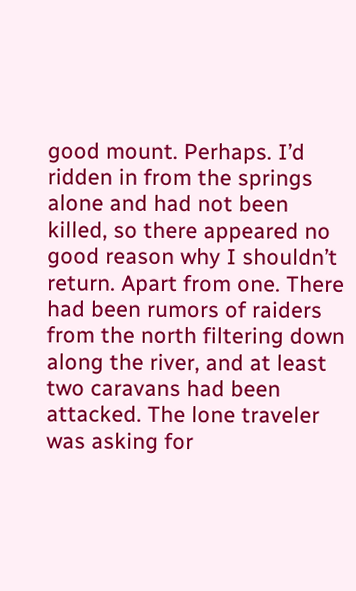good mount. Perhaps. I’d ridden in from the springs alone and had not been killed, so there appeared no good reason why I shouldn’t return. Apart from one. There had been rumors of raiders from the north filtering down along the river, and at least two caravans had been attacked. The lone traveler was asking for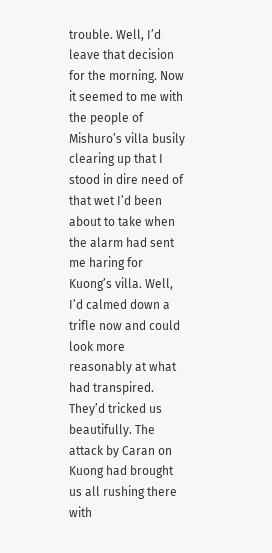trouble. Well, I’d leave that decision for the morning. Now it seemed to me with the people of Mishuro’s villa busily clearing up that I stood in dire need of that wet I’d been about to take when the alarm had sent me haring for Kuong’s villa. Well, I’d calmed down a trifle now and could look more reasonably at what had transpired. They’d tricked us beautifully. The attack by Caran on Kuong had brought us all rushing there with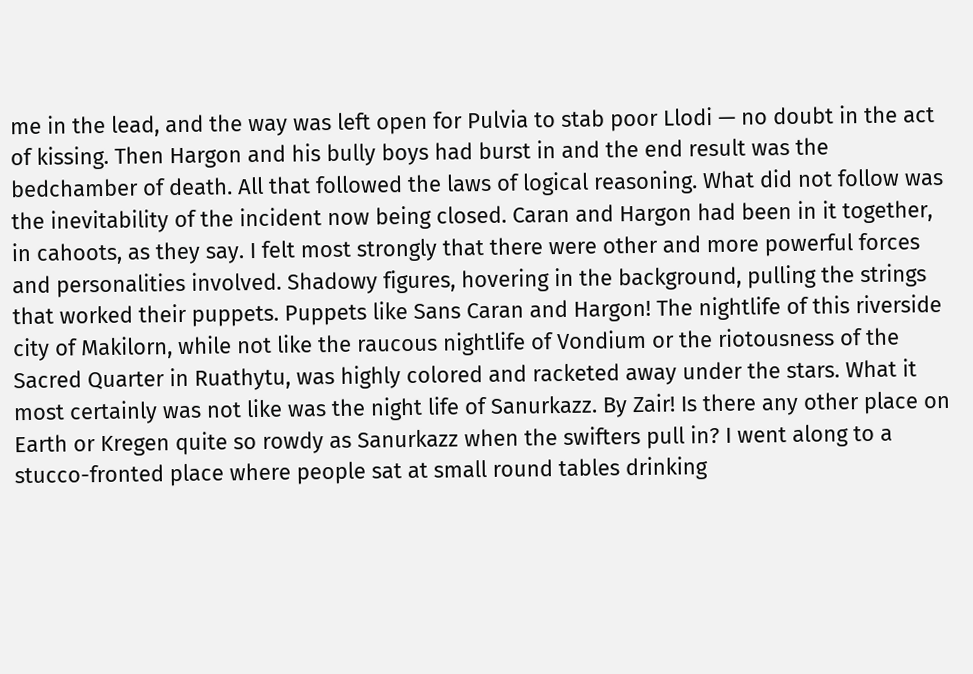me in the lead, and the way was left open for Pulvia to stab poor Llodi — no doubt in the act of kissing. Then Hargon and his bully boys had burst in and the end result was the bedchamber of death. All that followed the laws of logical reasoning. What did not follow was the inevitability of the incident now being closed. Caran and Hargon had been in it together, in cahoots, as they say. I felt most strongly that there were other and more powerful forces and personalities involved. Shadowy figures, hovering in the background, pulling the strings that worked their puppets. Puppets like Sans Caran and Hargon! The nightlife of this riverside city of Makilorn, while not like the raucous nightlife of Vondium or the riotousness of the Sacred Quarter in Ruathytu, was highly colored and racketed away under the stars. What it most certainly was not like was the night life of Sanurkazz. By Zair! Is there any other place on Earth or Kregen quite so rowdy as Sanurkazz when the swifters pull in? I went along to a stucco-fronted place where people sat at small round tables drinking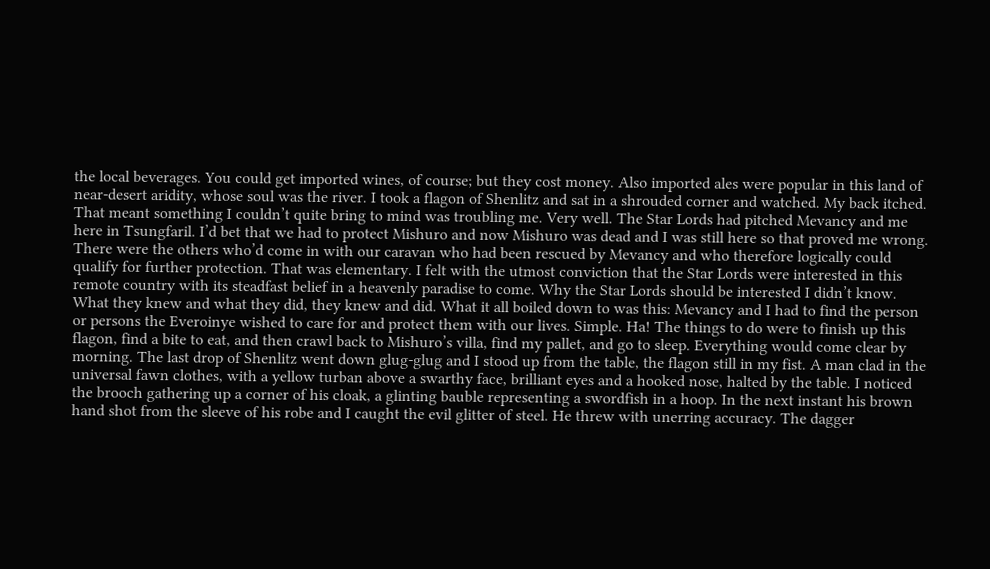the local beverages. You could get imported wines, of course; but they cost money. Also imported ales were popular in this land of near-desert aridity, whose soul was the river. I took a flagon of Shenlitz and sat in a shrouded corner and watched. My back itched. That meant something I couldn’t quite bring to mind was troubling me. Very well. The Star Lords had pitched Mevancy and me here in Tsungfaril. I’d bet that we had to protect Mishuro and now Mishuro was dead and I was still here so that proved me wrong. There were the others who’d come in with our caravan who had been rescued by Mevancy and who therefore logically could qualify for further protection. That was elementary. I felt with the utmost conviction that the Star Lords were interested in this remote country with its steadfast belief in a heavenly paradise to come. Why the Star Lords should be interested I didn’t know. What they knew and what they did, they knew and did. What it all boiled down to was this: Mevancy and I had to find the person or persons the Everoinye wished to care for and protect them with our lives. Simple. Ha! The things to do were to finish up this flagon, find a bite to eat, and then crawl back to Mishuro’s villa, find my pallet, and go to sleep. Everything would come clear by morning. The last drop of Shenlitz went down glug-glug and I stood up from the table, the flagon still in my fist. A man clad in the universal fawn clothes, with a yellow turban above a swarthy face, brilliant eyes and a hooked nose, halted by the table. I noticed the brooch gathering up a corner of his cloak, a glinting bauble representing a swordfish in a hoop. In the next instant his brown hand shot from the sleeve of his robe and I caught the evil glitter of steel. He threw with unerring accuracy. The dagger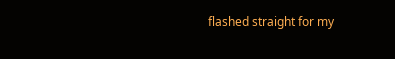flashed straight for my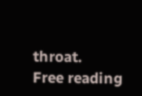throat.
Free reading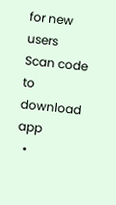for new users
Scan code to download app
  •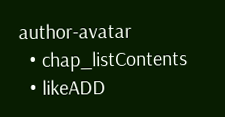author-avatar
  • chap_listContents
  • likeADD